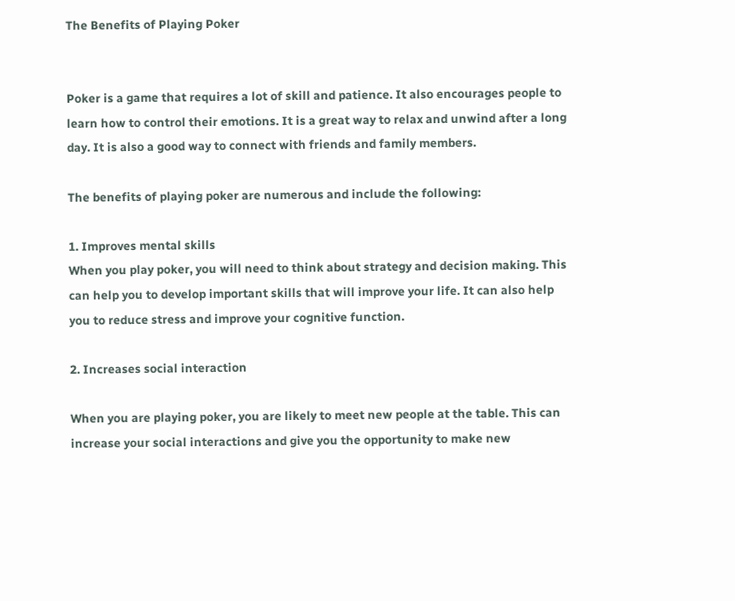The Benefits of Playing Poker


Poker is a game that requires a lot of skill and patience. It also encourages people to learn how to control their emotions. It is a great way to relax and unwind after a long day. It is also a good way to connect with friends and family members.

The benefits of playing poker are numerous and include the following:

1. Improves mental skills
When you play poker, you will need to think about strategy and decision making. This can help you to develop important skills that will improve your life. It can also help you to reduce stress and improve your cognitive function.

2. Increases social interaction

When you are playing poker, you are likely to meet new people at the table. This can increase your social interactions and give you the opportunity to make new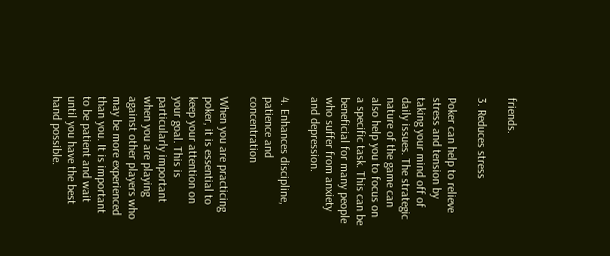friends.

3. Reduces stress

Poker can help to relieve stress and tension by taking your mind off of daily issues. The strategic nature of the game can also help you to focus on a specific task. This can be beneficial for many people who suffer from anxiety and depression.

4. Enhances discipline, patience and concentration

When you are practicing poker, it is essential to keep your attention on your goal. This is particularly important when you are playing against other players who may be more experienced than you. It is important to be patient and wait until you have the best hand possible.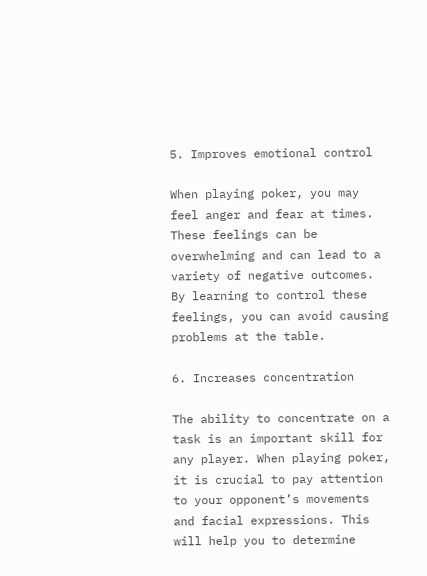5. Improves emotional control

When playing poker, you may feel anger and fear at times. These feelings can be overwhelming and can lead to a variety of negative outcomes. By learning to control these feelings, you can avoid causing problems at the table.

6. Increases concentration

The ability to concentrate on a task is an important skill for any player. When playing poker, it is crucial to pay attention to your opponent’s movements and facial expressions. This will help you to determine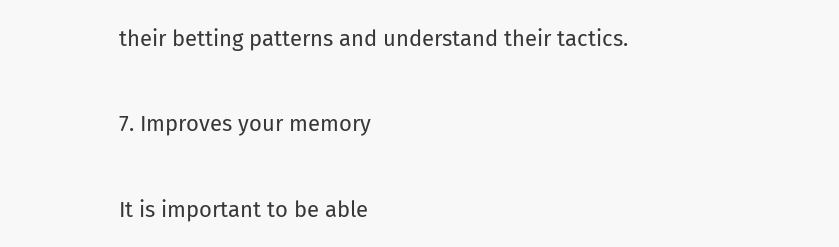their betting patterns and understand their tactics.

7. Improves your memory

It is important to be able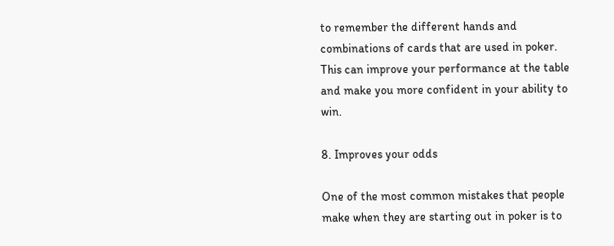to remember the different hands and combinations of cards that are used in poker. This can improve your performance at the table and make you more confident in your ability to win.

8. Improves your odds

One of the most common mistakes that people make when they are starting out in poker is to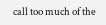call too much of the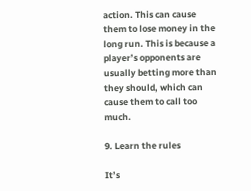action. This can cause them to lose money in the long run. This is because a player’s opponents are usually betting more than they should, which can cause them to call too much.

9. Learn the rules

It’s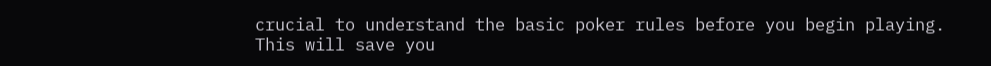crucial to understand the basic poker rules before you begin playing. This will save you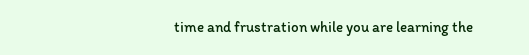time and frustration while you are learning the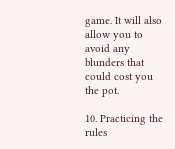game. It will also allow you to avoid any blunders that could cost you the pot.

10. Practicing the rules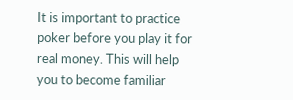It is important to practice poker before you play it for real money. This will help you to become familiar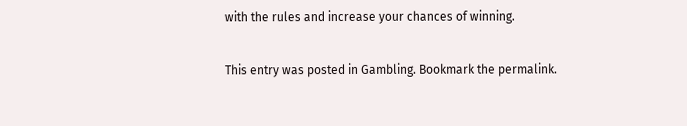with the rules and increase your chances of winning.

This entry was posted in Gambling. Bookmark the permalink.